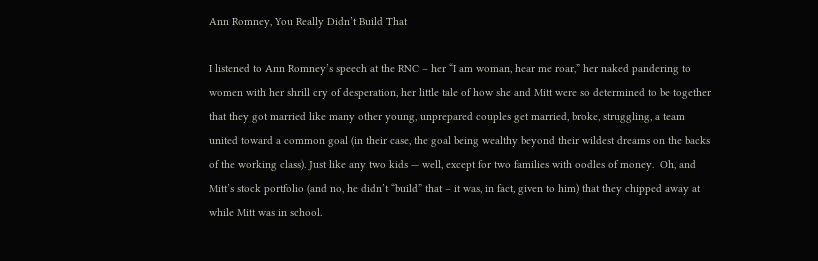Ann Romney, You Really Didn’t Build That

I listened to Ann Romney’s speech at the RNC – her “I am woman, hear me roar,” her naked pandering to women with her shrill cry of desperation, her little tale of how she and Mitt were so determined to be together that they got married like many other young, unprepared couples get married, broke, struggling, a team united toward a common goal (in their case, the goal being wealthy beyond their wildest dreams on the backs of the working class). Just like any two kids — well, except for two families with oodles of money.  Oh, and Mitt’s stock portfolio (and no, he didn’t “build” that – it was, in fact, given to him) that they chipped away at while Mitt was in school.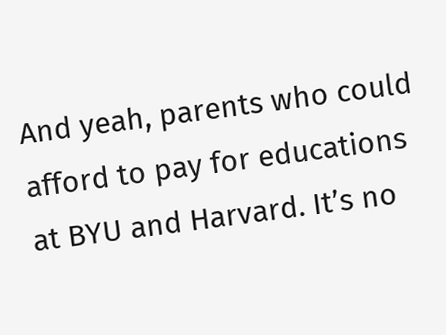And yeah, parents who could afford to pay for educations at BYU and Harvard. It’s no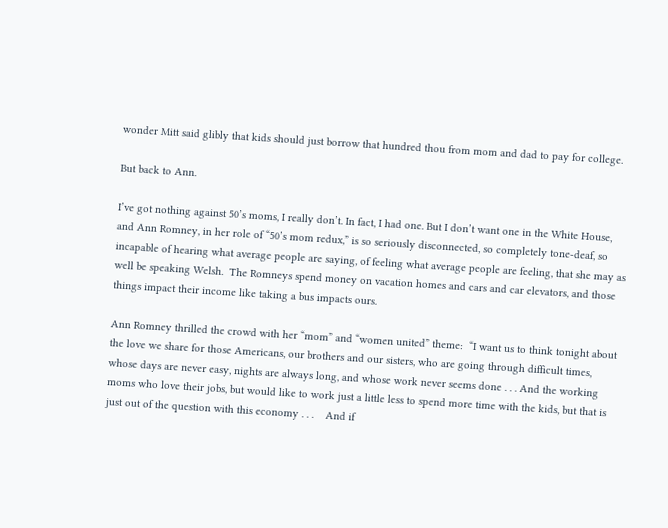wonder Mitt said glibly that kids should just borrow that hundred thou from mom and dad to pay for college.

But back to Ann.

I’ve got nothing against 50’s moms, I really don’t. In fact, I had one. But I don’t want one in the White House, and Ann Romney, in her role of “50’s mom redux,” is so seriously disconnected, so completely tone-deaf, so incapable of hearing what average people are saying, of feeling what average people are feeling, that she may as well be speaking Welsh.  The Romneys spend money on vacation homes and cars and car elevators, and those things impact their income like taking a bus impacts ours.

Ann Romney thrilled the crowd with her “mom” and “women united” theme:  “I want us to think tonight about the love we share for those Americans, our brothers and our sisters, who are going through difficult times, whose days are never easy, nights are always long, and whose work never seems done . . . And the working moms who love their jobs, but would like to work just a little less to spend more time with the kids, but that is just out of the question with this economy . . .    And if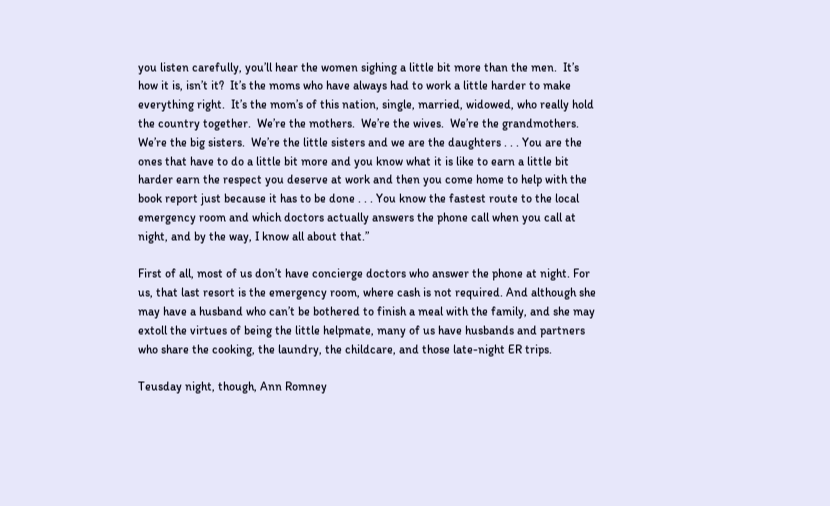you listen carefully, you’ll hear the women sighing a little bit more than the men.  It’s how it is, isn’t it?  It’s the moms who have always had to work a little harder to make everything right.  It’s the mom’s of this nation, single, married, widowed, who really hold the country together.  We’re the mothers.  We’re the wives.  We’re the grandmothers.  We’re the big sisters.  We’re the little sisters and we are the daughters . . . You are the ones that have to do a little bit more and you know what it is like to earn a little bit harder earn the respect you deserve at work and then you come home to help with the book report just because it has to be done . . . You know the fastest route to the local emergency room and which doctors actually answers the phone call when you call at night, and by the way, I know all about that.”

First of all, most of us don’t have concierge doctors who answer the phone at night. For us, that last resort is the emergency room, where cash is not required. And although she may have a husband who can’t be bothered to finish a meal with the family, and she may extoll the virtues of being the little helpmate, many of us have husbands and partners who share the cooking, the laundry, the childcare, and those late-night ER trips.

Teusday night, though, Ann Romney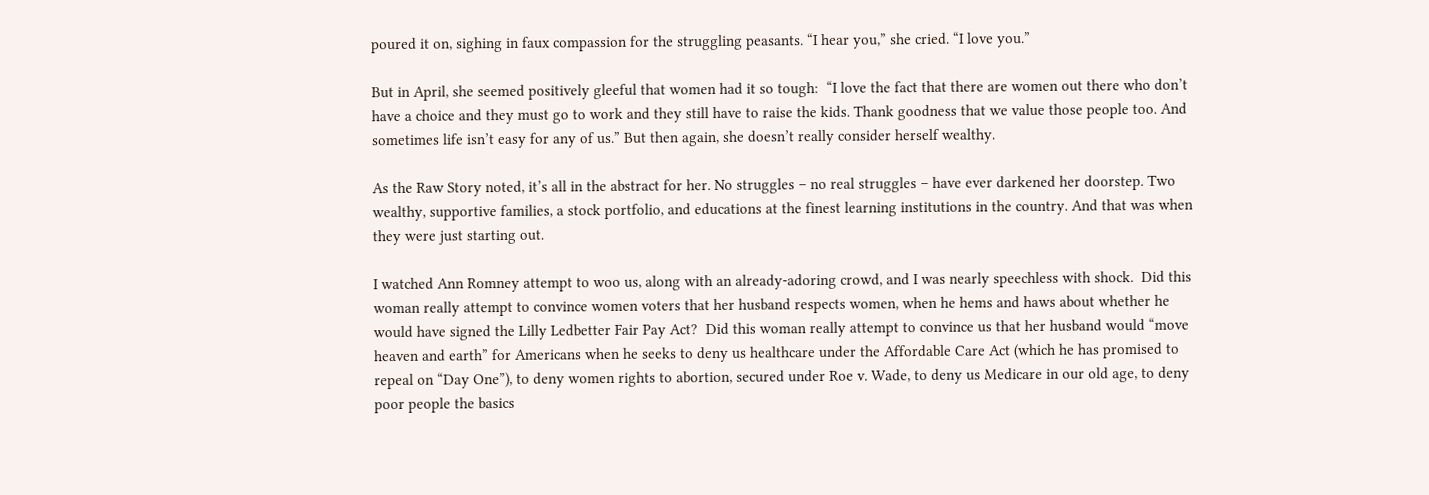poured it on, sighing in faux compassion for the struggling peasants. “I hear you,” she cried. “I love you.”

But in April, she seemed positively gleeful that women had it so tough:  “I love the fact that there are women out there who don’t have a choice and they must go to work and they still have to raise the kids. Thank goodness that we value those people too. And sometimes life isn’t easy for any of us.” But then again, she doesn’t really consider herself wealthy.

As the Raw Story noted, it’s all in the abstract for her. No struggles – no real struggles – have ever darkened her doorstep. Two wealthy, supportive families, a stock portfolio, and educations at the finest learning institutions in the country. And that was when they were just starting out.

I watched Ann Romney attempt to woo us, along with an already-adoring crowd, and I was nearly speechless with shock.  Did this woman really attempt to convince women voters that her husband respects women, when he hems and haws about whether he would have signed the Lilly Ledbetter Fair Pay Act?  Did this woman really attempt to convince us that her husband would “move heaven and earth” for Americans when he seeks to deny us healthcare under the Affordable Care Act (which he has promised to repeal on “Day One”), to deny women rights to abortion, secured under Roe v. Wade, to deny us Medicare in our old age, to deny poor people the basics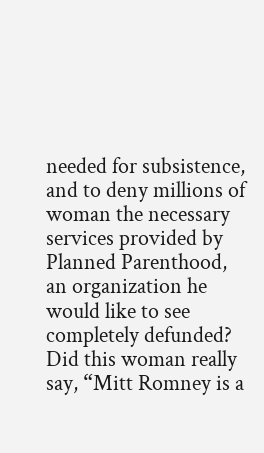needed for subsistence, and to deny millions of woman the necessary services provided by Planned Parenthood, an organization he would like to see completely defunded?  Did this woman really say, “Mitt Romney is a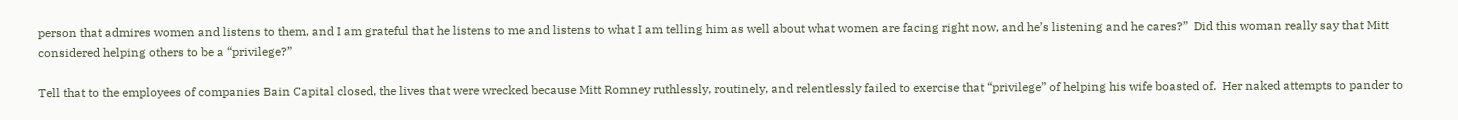person that admires women and listens to them, and I am grateful that he listens to me and listens to what I am telling him as well about what women are facing right now, and he’s listening and he cares?”  Did this woman really say that Mitt considered helping others to be a “privilege?”

Tell that to the employees of companies Bain Capital closed, the lives that were wrecked because Mitt Romney ruthlessly, routinely, and relentlessly failed to exercise that “privilege” of helping his wife boasted of.  Her naked attempts to pander to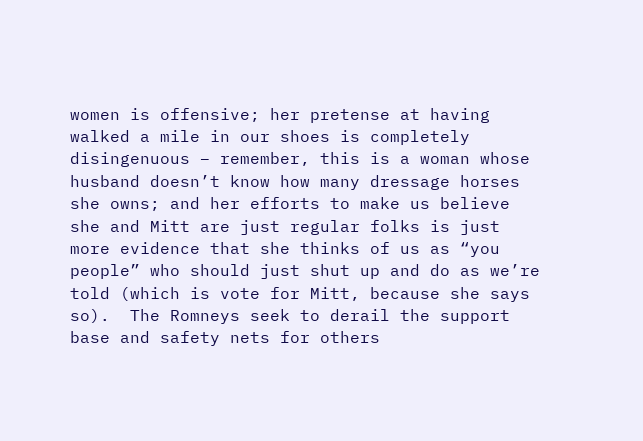women is offensive; her pretense at having walked a mile in our shoes is completely disingenuous – remember, this is a woman whose husband doesn’t know how many dressage horses she owns; and her efforts to make us believe she and Mitt are just regular folks is just more evidence that she thinks of us as “you people” who should just shut up and do as we’re told (which is vote for Mitt, because she says so).  The Romneys seek to derail the support base and safety nets for others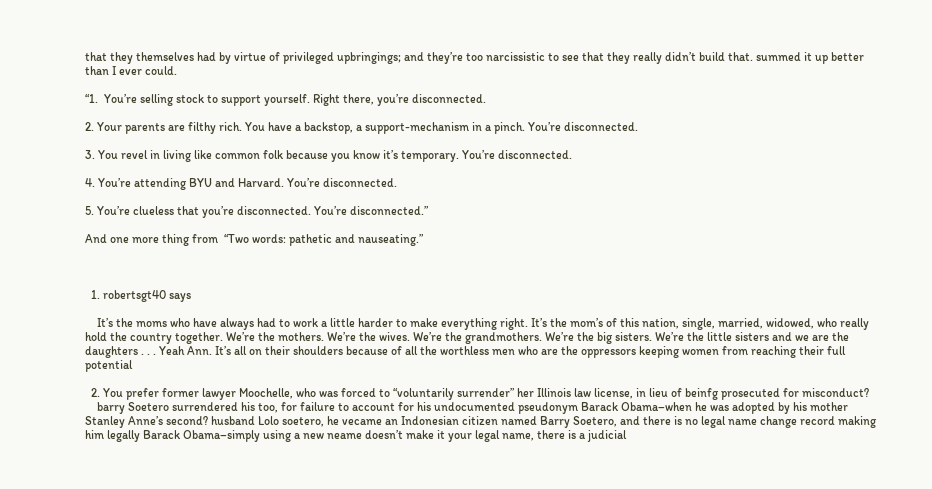that they themselves had by virtue of privileged upbringings; and they’re too narcissistic to see that they really didn’t build that. summed it up better than I ever could.

“1.  You’re selling stock to support yourself. Right there, you’re disconnected.

2. Your parents are filthy rich. You have a backstop, a support-mechanism in a pinch. You’re disconnected.

3. You revel in living like common folk because you know it’s temporary. You’re disconnected.

4. You’re attending BYU and Harvard. You’re disconnected.

5. You’re clueless that you’re disconnected. You’re disconnected.”

And one more thing from  “Two words: pathetic and nauseating.”



  1. robertsgt40 says

    It’s the moms who have always had to work a little harder to make everything right. It’s the mom’s of this nation, single, married, widowed, who really hold the country together. We’re the mothers. We’re the wives. We’re the grandmothers. We’re the big sisters. We’re the little sisters and we are the daughters . . . Yeah Ann. It’s all on their shoulders because of all the worthless men who are the oppressors keeping women from reaching their full potential

  2. You prefer former lawyer Moochelle, who was forced to “voluntarily surrender” her Illinois law license, in lieu of beinfg prosecuted for misconduct?
    barry Soetero surrendered his too, for failure to account for his undocumented pseudonym Barack Obama–when he was adopted by his mother Stanley Anne’s second? husband Lolo soetero, he vecame an Indonesian citizen named Barry Soetero, and there is no legal name change record making him legally Barack Obama–simply using a new neame doesn’t make it your legal name, there is a judicial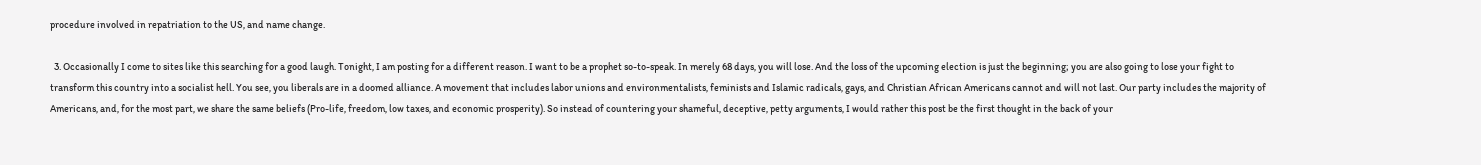procedure involved in repatriation to the US, and name change.

  3. Occasionally I come to sites like this searching for a good laugh. Tonight, I am posting for a different reason. I want to be a prophet so-to-speak. In merely 68 days, you will lose. And the loss of the upcoming election is just the beginning; you are also going to lose your fight to transform this country into a socialist hell. You see, you liberals are in a doomed alliance. A movement that includes labor unions and environmentalists, feminists and Islamic radicals, gays, and Christian African Americans cannot and will not last. Our party includes the majority of Americans, and, for the most part, we share the same beliefs (Pro-life, freedom, low taxes, and economic prosperity). So instead of countering your shameful, deceptive, petty arguments, I would rather this post be the first thought in the back of your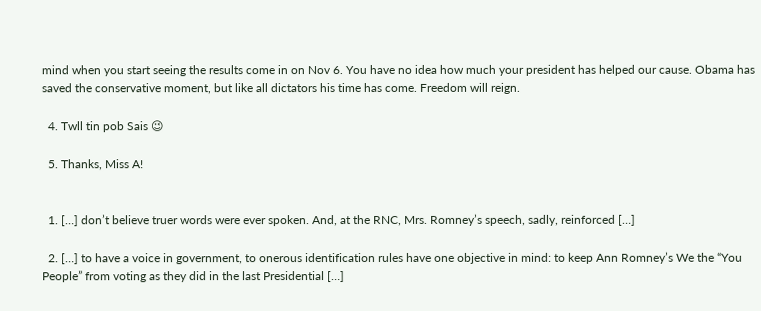mind when you start seeing the results come in on Nov 6. You have no idea how much your president has helped our cause. Obama has saved the conservative moment, but like all dictators his time has come. Freedom will reign.

  4. Twll tin pob Sais 😉

  5. Thanks, Miss A!


  1. […] don’t believe truer words were ever spoken. And, at the RNC, Mrs. Romney’s speech, sadly, reinforced […]

  2. […] to have a voice in government, to onerous identification rules have one objective in mind: to keep Ann Romney’s We the “You People” from voting as they did in the last Presidential […]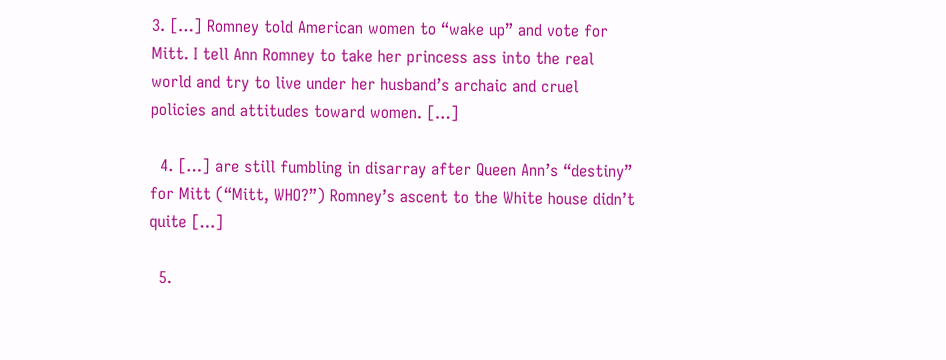3. […] Romney told American women to “wake up” and vote for Mitt. I tell Ann Romney to take her princess ass into the real world and try to live under her husband’s archaic and cruel policies and attitudes toward women. […]

  4. […] are still fumbling in disarray after Queen Ann’s “destiny” for Mitt (“Mitt, WHO?”) Romney’s ascent to the White house didn’t quite […]

  5.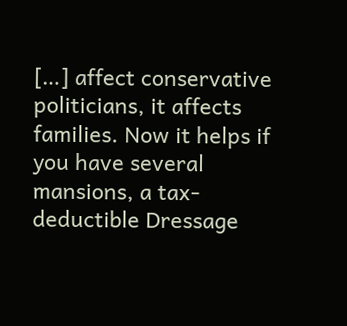[…] affect conservative politicians, it affects families. Now it helps if you have several mansions, a tax-deductible Dressage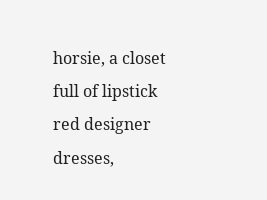horsie, a closet full of lipstick red designer dresses,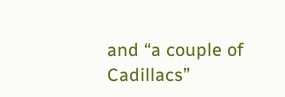and “a couple of Cadillacs”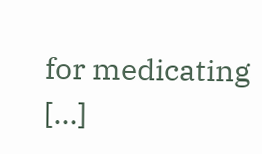for medicating […]